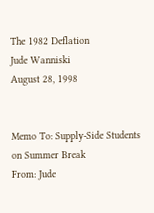The 1982 Deflation
Jude Wanniski
August 28, 1998


Memo To: Supply-Side Students on Summer Break
From: Jude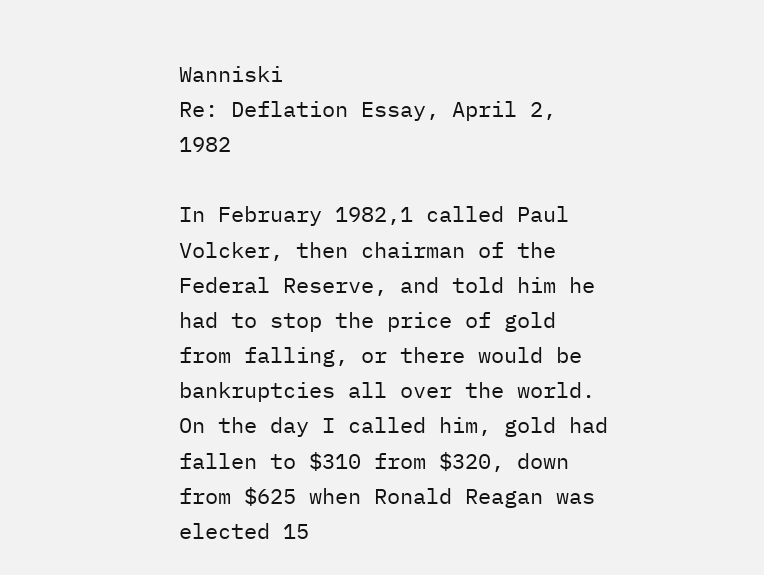Wanniski
Re: Deflation Essay, April 2, 1982

In February 1982,1 called Paul Volcker, then chairman of the Federal Reserve, and told him he had to stop the price of gold from falling, or there would be bankruptcies all over the world. On the day I called him, gold had fallen to $310 from $320, down from $625 when Ronald Reagan was elected 15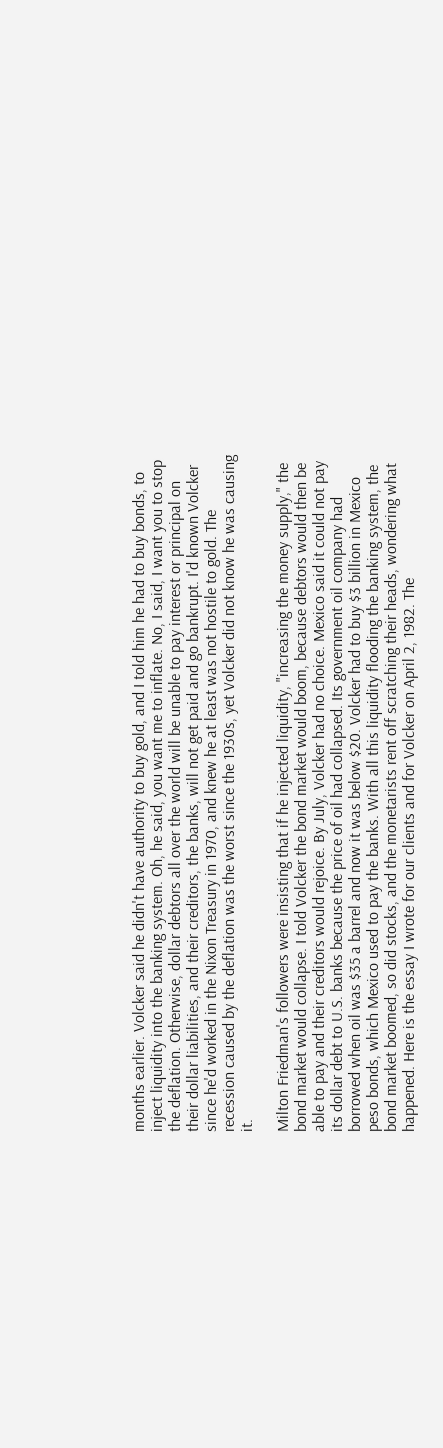months earlier. Volcker said he didn't have authority to buy gold, and I told him he had to buy bonds, to inject liquidity into the banking system. Oh, he said, you want me to inflate. No, I said, I want you to stop the deflation. Otherwise, dollar debtors all over the world will be unable to pay interest or principal on their dollar liabilities, and their creditors, the banks, will not get paid and go bankrupt. I'd known Volcker since he'd worked in the Nixon Treasury in 1970, and knew he at least was not hostile to gold. The recession caused by the deflation was the worst since the 1930s, yet Volcker did not know he was causing it.

Milton Friedman's followers were insisting that if he injected liquidity, "increasing the money supply," the bond market would collapse. I told Volcker the bond market would boom, because debtors would then be able to pay and their creditors would rejoice. By July, Volcker had no choice. Mexico said it could not pay its dollar debt to U.S. banks because the price of oil had collapsed. Its government oil company had borrowed when oil was $35 a barrel and now it was below $20. Volcker had to buy $3 billion in Mexico peso bonds, which Mexico used to pay the banks. With all this liquidity flooding the banking system, the bond market boomed, so did stocks, and the monetarists rent off scratching their heads, wondering what happened. Here is the essay I wrote for our clients and for Volcker on April 2, 1982. The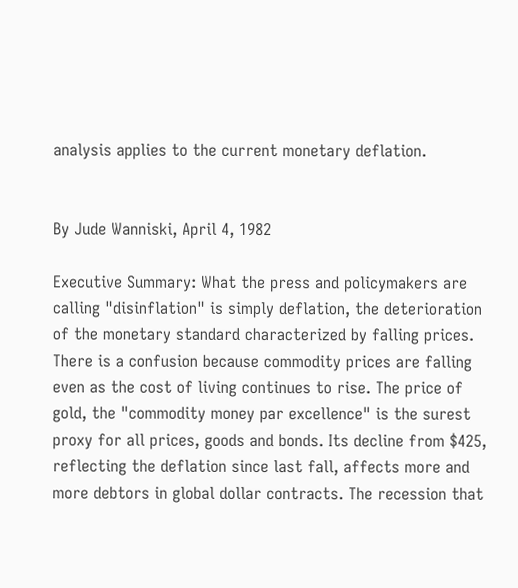analysis applies to the current monetary deflation.


By Jude Wanniski, April 4, 1982

Executive Summary: What the press and policymakers are calling "disinflation" is simply deflation, the deterioration of the monetary standard characterized by falling prices. There is a confusion because commodity prices are falling even as the cost of living continues to rise. The price of gold, the "commodity money par excellence" is the surest proxy for all prices, goods and bonds. Its decline from $425, reflecting the deflation since last fall, affects more and more debtors in global dollar contracts. The recession that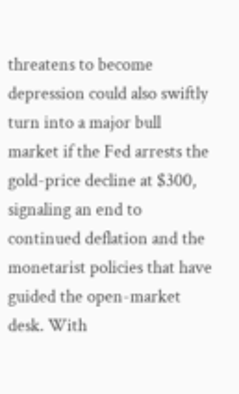threatens to become depression could also swiftly turn into a major bull market if the Fed arrests the gold-price decline at $300, signaling an end to continued deflation and the monetarist policies that have guided the open-market desk. With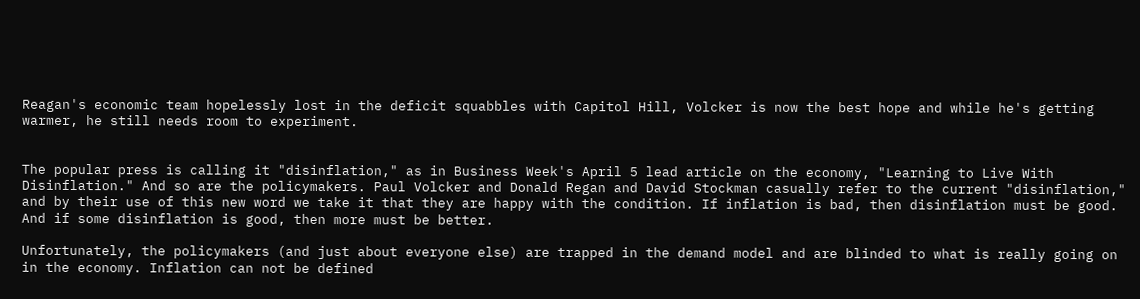Reagan's economic team hopelessly lost in the deficit squabbles with Capitol Hill, Volcker is now the best hope and while he's getting warmer, he still needs room to experiment.


The popular press is calling it "disinflation," as in Business Week's April 5 lead article on the economy, "Learning to Live With Disinflation." And so are the policymakers. Paul Volcker and Donald Regan and David Stockman casually refer to the current "disinflation," and by their use of this new word we take it that they are happy with the condition. If inflation is bad, then disinflation must be good. And if some disinflation is good, then more must be better.

Unfortunately, the policymakers (and just about everyone else) are trapped in the demand model and are blinded to what is really going on in the economy. Inflation can not be defined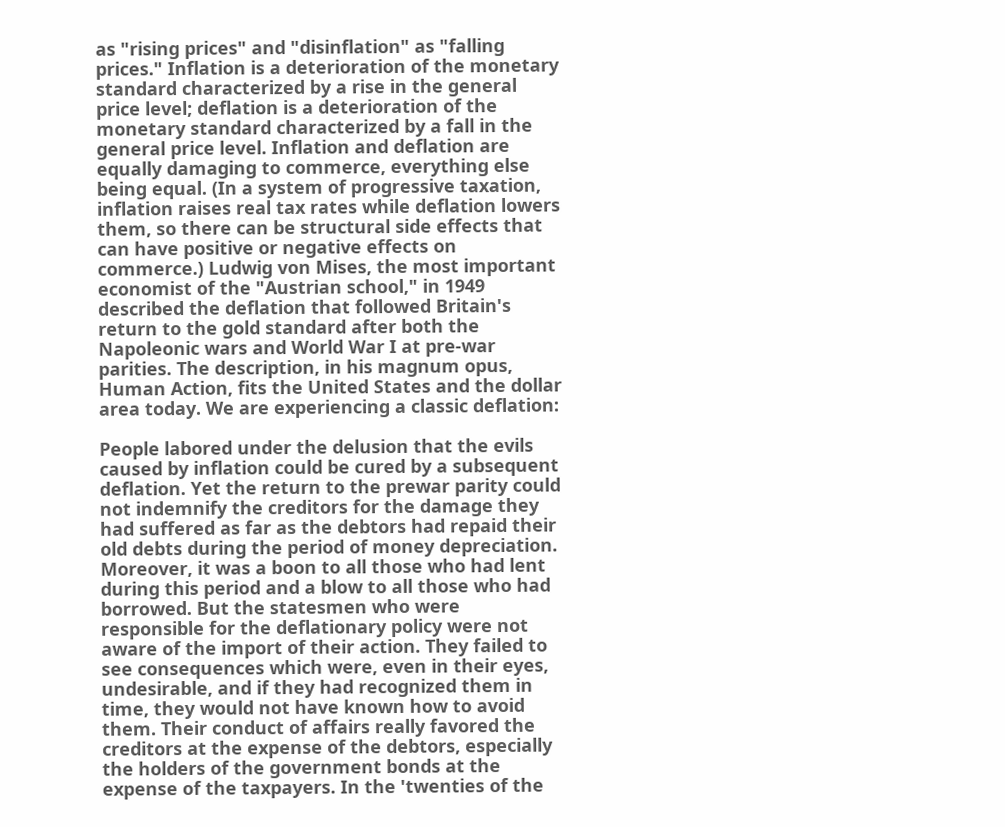as "rising prices" and "disinflation" as "falling prices." Inflation is a deterioration of the monetary standard characterized by a rise in the general price level; deflation is a deterioration of the monetary standard characterized by a fall in the general price level. Inflation and deflation are equally damaging to commerce, everything else being equal. (In a system of progressive taxation, inflation raises real tax rates while deflation lowers them, so there can be structural side effects that can have positive or negative effects on commerce.) Ludwig von Mises, the most important economist of the "Austrian school," in 1949 described the deflation that followed Britain's return to the gold standard after both the Napoleonic wars and World War I at pre-war parities. The description, in his magnum opus, Human Action, fits the United States and the dollar area today. We are experiencing a classic deflation:

People labored under the delusion that the evils caused by inflation could be cured by a subsequent deflation. Yet the return to the prewar parity could not indemnify the creditors for the damage they had suffered as far as the debtors had repaid their old debts during the period of money depreciation. Moreover, it was a boon to all those who had lent during this period and a blow to all those who had borrowed. But the statesmen who were responsible for the deflationary policy were not aware of the import of their action. They failed to see consequences which were, even in their eyes, undesirable, and if they had recognized them in time, they would not have known how to avoid them. Their conduct of affairs really favored the creditors at the expense of the debtors, especially the holders of the government bonds at the expense of the taxpayers. In the 'twenties of the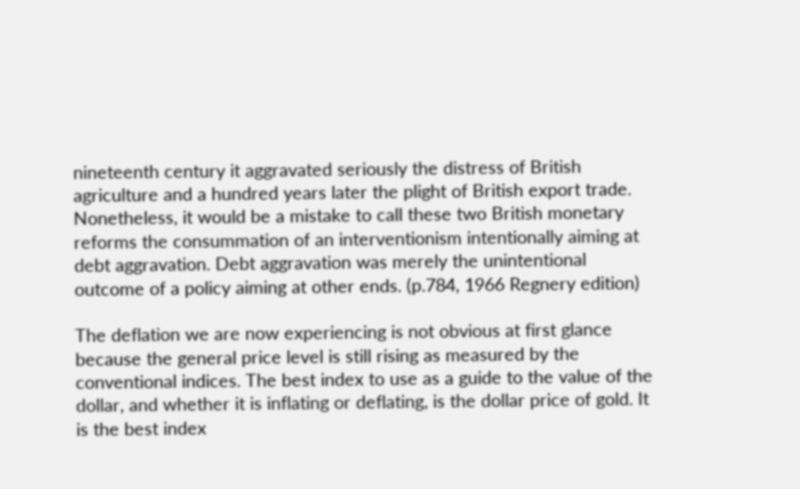nineteenth century it aggravated seriously the distress of British agriculture and a hundred years later the plight of British export trade. Nonetheless, it would be a mistake to call these two British monetary reforms the consummation of an interventionism intentionally aiming at debt aggravation. Debt aggravation was merely the unintentional outcome of a policy aiming at other ends. (p.784, 1966 Regnery edition)

The deflation we are now experiencing is not obvious at first glance because the general price level is still rising as measured by the conventional indices. The best index to use as a guide to the value of the dollar, and whether it is inflating or deflating, is the dollar price of gold. It is the best index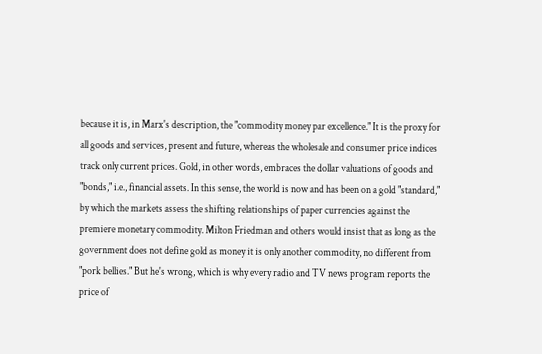because it is, in Marx's description, the "commodity money par excellence." It is the proxy for all goods and services, present and future, whereas the wholesale and consumer price indices track only current prices. Gold, in other words, embraces the dollar valuations of goods and "bonds," i.e., financial assets. In this sense, the world is now and has been on a gold "standard," by which the markets assess the shifting relationships of paper currencies against the premiere monetary commodity. Milton Friedman and others would insist that as long as the government does not define gold as money it is only another commodity, no different from "pork bellies." But he's wrong, which is why every radio and TV news program reports the price of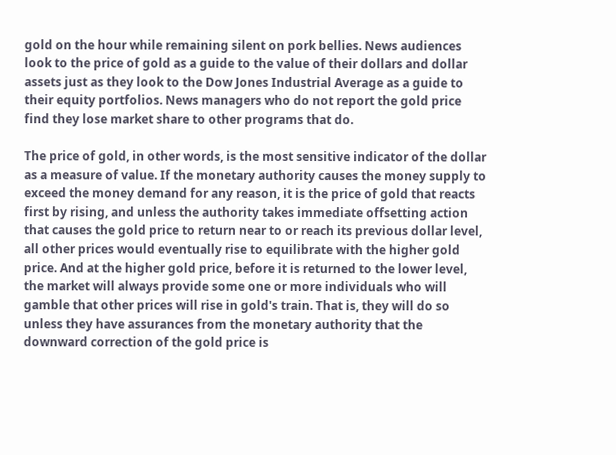gold on the hour while remaining silent on pork bellies. News audiences look to the price of gold as a guide to the value of their dollars and dollar assets just as they look to the Dow Jones Industrial Average as a guide to their equity portfolios. News managers who do not report the gold price find they lose market share to other programs that do.

The price of gold, in other words, is the most sensitive indicator of the dollar as a measure of value. If the monetary authority causes the money supply to exceed the money demand for any reason, it is the price of gold that reacts first by rising, and unless the authority takes immediate offsetting action that causes the gold price to return near to or reach its previous dollar level, all other prices would eventually rise to equilibrate with the higher gold price. And at the higher gold price, before it is returned to the lower level, the market will always provide some one or more individuals who will gamble that other prices will rise in gold's train. That is, they will do so unless they have assurances from the monetary authority that the downward correction of the gold price is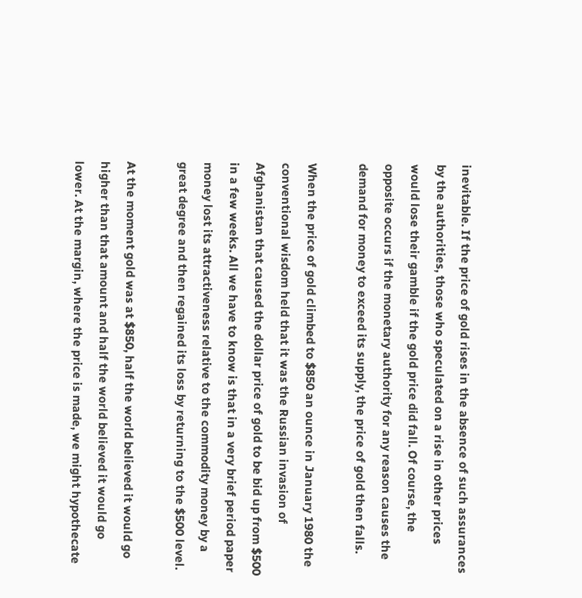inevitable. If the price of gold rises in the absence of such assurances by the authorities, those who speculated on a rise in other prices would lose their gamble if the gold price did fall. Of course, the opposite occurs if the monetary authority for any reason causes the demand for money to exceed its supply, the price of gold then falls.

When the price of gold climbed to $850 an ounce in January 1980 the conventional wisdom held that it was the Russian invasion of Afghanistan that caused the dollar price of gold to be bid up from $500 in a few weeks. All we have to know is that in a very brief period paper money lost its attractiveness relative to the commodity money by a great degree and then regained its loss by returning to the $500 level.

At the moment gold was at $850, half the world believed it would go higher than that amount and half the world believed it would go lower. At the margin, where the price is made, we might hypothecate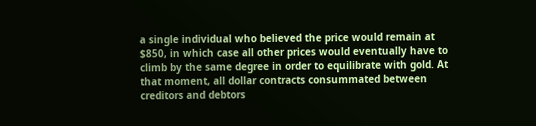a single individual who believed the price would remain at $850, in which case all other prices would eventually have to climb by the same degree in order to equilibrate with gold. At that moment, all dollar contracts consummated between creditors and debtors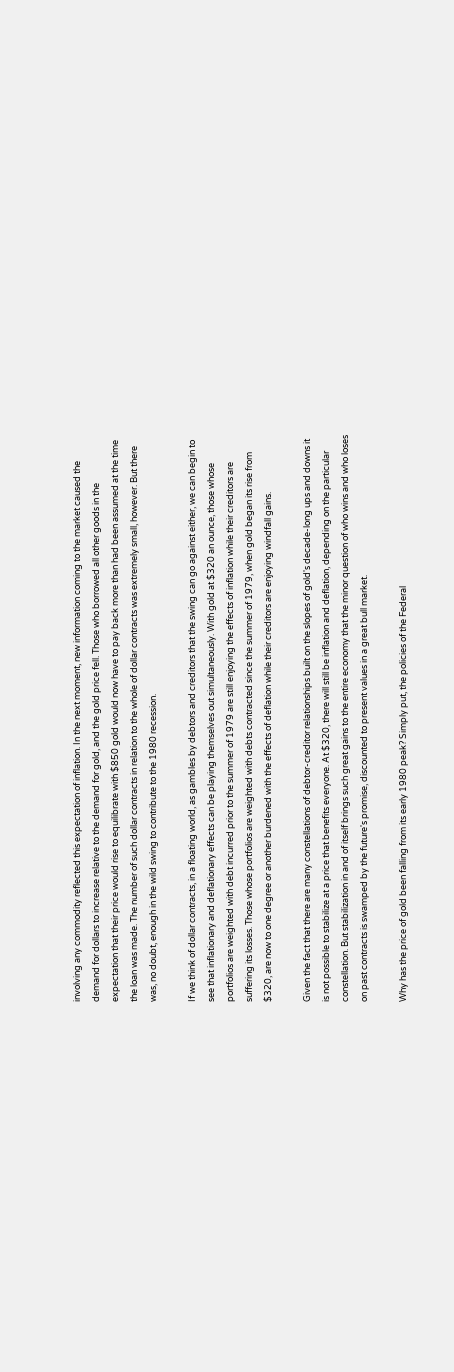involving any commodity reflected this expectation of inflation. In the next moment, new information coming to the market caused the demand for dollars to increase relative to the demand for gold, and the gold price fell. Those who borrowed all other goods in the expectation that their price would rise to equilibrate with $850 gold would now have to pay back more than had been assumed at the time the loan was made. The number of such dollar contracts in relation to the whole of dollar contracts was extremely small, however. But there was, no doubt, enough in the wild swing to contribute to the 1980 recession.

If we think of dollar contracts, in a floating world, as gambles by debtors and creditors that the swing can go against either, we can begin to see that inflationary and deflationary effects can be playing themselves out simultaneously. With gold at $320 an ounce, those whose portfolios are weighted with debt incurred prior to the summer of 1979 are still enjoying the effects of inflation while their creditors are suffering its losses. Those whose portfolios are weighted with debts contracted since the summer of 1979, when gold began its rise from $320, are now to one degree or another burdened with the effects of deflation while their creditors are enjoying windfall gains.

Given the fact that there are many constellations of debtor-creditor relationships built on the slopes of gold's decade-long ups and downs it is not possible to stabilize at a price that benefits everyone. At $320, there will still be inflation and deflation, depending on the particular constellation. But stabilization in and of itself brings such great gains to the entire economy that the minor question of who wins and who loses on past contracts is swamped by the future's promise, discounted to present values in a great bull market.

Why has the price of gold been falling from its early 1980 peak? Simply put, the policies of the Federal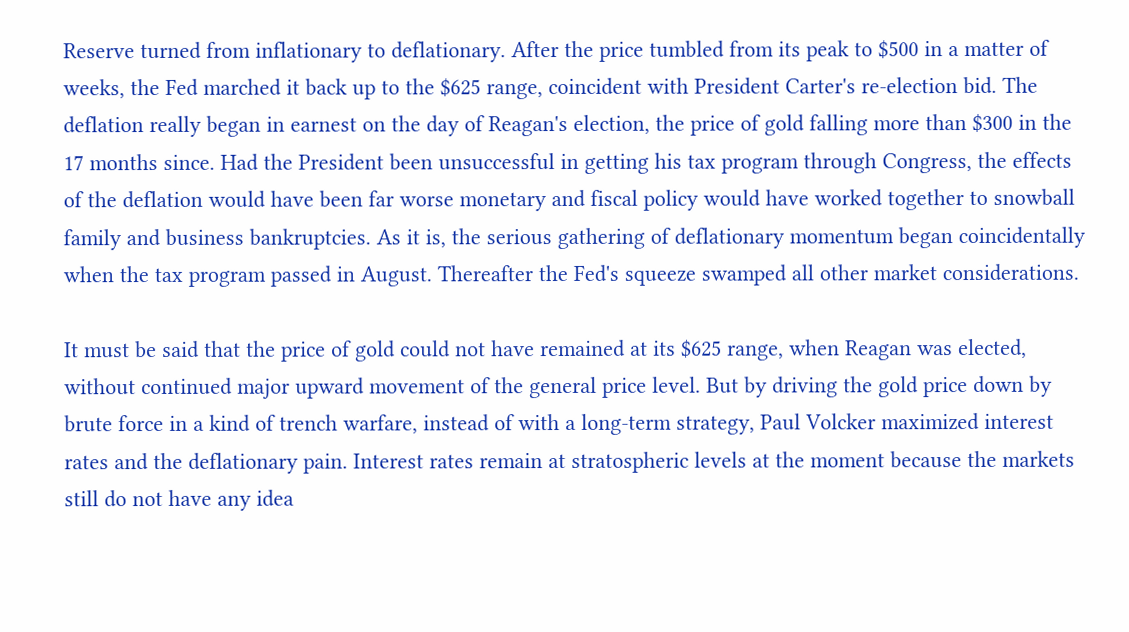Reserve turned from inflationary to deflationary. After the price tumbled from its peak to $500 in a matter of weeks, the Fed marched it back up to the $625 range, coincident with President Carter's re-election bid. The deflation really began in earnest on the day of Reagan's election, the price of gold falling more than $300 in the 17 months since. Had the President been unsuccessful in getting his tax program through Congress, the effects of the deflation would have been far worse monetary and fiscal policy would have worked together to snowball family and business bankruptcies. As it is, the serious gathering of deflationary momentum began coincidentally when the tax program passed in August. Thereafter the Fed's squeeze swamped all other market considerations.

It must be said that the price of gold could not have remained at its $625 range, when Reagan was elected, without continued major upward movement of the general price level. But by driving the gold price down by brute force in a kind of trench warfare, instead of with a long-term strategy, Paul Volcker maximized interest rates and the deflationary pain. Interest rates remain at stratospheric levels at the moment because the markets still do not have any idea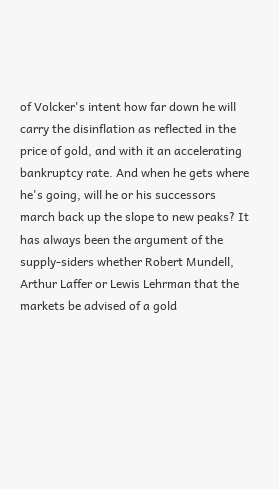of Volcker's intent how far down he will carry the disinflation as reflected in the price of gold, and with it an accelerating bankruptcy rate. And when he gets where he's going, will he or his successors march back up the slope to new peaks? It has always been the argument of the supply-siders whether Robert Mundell, Arthur Laffer or Lewis Lehrman that the markets be advised of a gold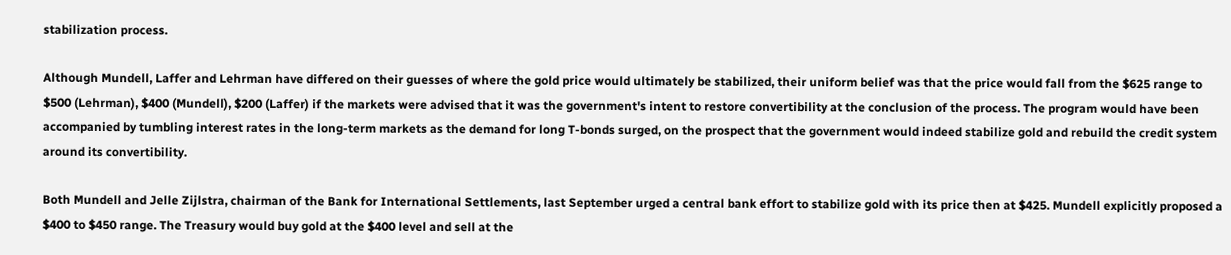stabilization process.

Although Mundell, Laffer and Lehrman have differed on their guesses of where the gold price would ultimately be stabilized, their uniform belief was that the price would fall from the $625 range to $500 (Lehrman), $400 (Mundell), $200 (Laffer) if the markets were advised that it was the government's intent to restore convertibility at the conclusion of the process. The program would have been accompanied by tumbling interest rates in the long-term markets as the demand for long T-bonds surged, on the prospect that the government would indeed stabilize gold and rebuild the credit system around its convertibility.

Both Mundell and Jelle Zijlstra, chairman of the Bank for International Settlements, last September urged a central bank effort to stabilize gold with its price then at $425. Mundell explicitly proposed a $400 to $450 range. The Treasury would buy gold at the $400 level and sell at the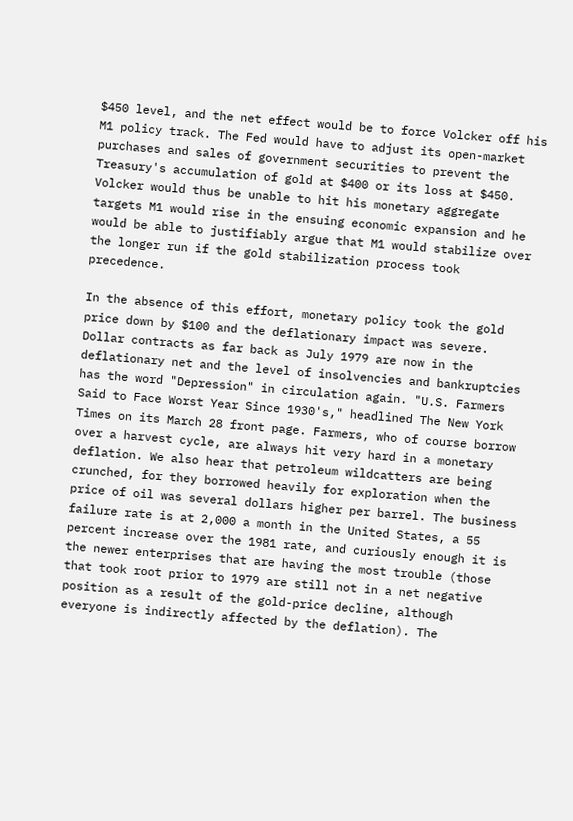$450 level, and the net effect would be to force Volcker off his M1 policy track. The Fed would have to adjust its open-market purchases and sales of government securities to prevent the Treasury's accumulation of gold at $400 or its loss at $450. Volcker would thus be unable to hit his monetary aggregate targets M1 would rise in the ensuing economic expansion and he would be able to justifiably argue that M1 would stabilize over the longer run if the gold stabilization process took precedence.

In the absence of this effort, monetary policy took the gold price down by $100 and the deflationary impact was severe. Dollar contracts as far back as July 1979 are now in the deflationary net and the level of insolvencies and bankruptcies has the word "Depression" in circulation again. "U.S. Farmers Said to Face Worst Year Since 1930's," headlined The New York Times on its March 28 front page. Farmers, who of course borrow over a harvest cycle, are always hit very hard in a monetary deflation. We also hear that petroleum wildcatters are being crunched, for they borrowed heavily for exploration when the price of oil was several dollars higher per barrel. The business failure rate is at 2,000 a month in the United States, a 55 percent increase over the 1981 rate, and curiously enough it is the newer enterprises that are having the most trouble (those that took root prior to 1979 are still not in a net negative position as a result of the gold-price decline, although everyone is indirectly affected by the deflation). The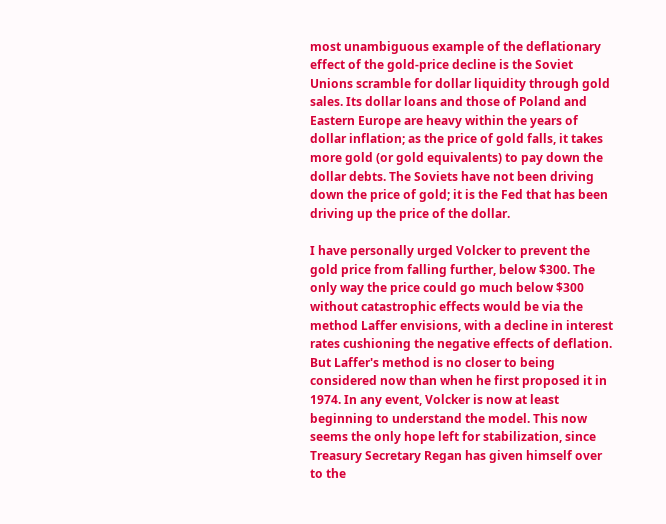most unambiguous example of the deflationary effect of the gold-price decline is the Soviet Unions scramble for dollar liquidity through gold sales. Its dollar loans and those of Poland and Eastern Europe are heavy within the years of dollar inflation; as the price of gold falls, it takes more gold (or gold equivalents) to pay down the dollar debts. The Soviets have not been driving down the price of gold; it is the Fed that has been driving up the price of the dollar.

I have personally urged Volcker to prevent the gold price from falling further, below $300. The only way the price could go much below $300 without catastrophic effects would be via the method Laffer envisions, with a decline in interest rates cushioning the negative effects of deflation. But Laffer's method is no closer to being considered now than when he first proposed it in 1974. In any event, Volcker is now at least beginning to understand the model. This now seems the only hope left for stabilization, since Treasury Secretary Regan has given himself over to the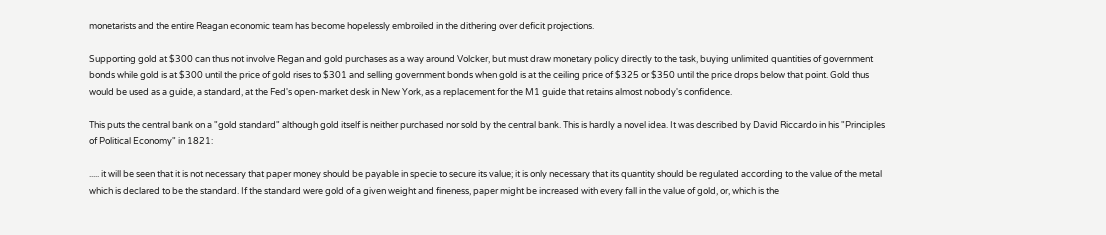monetarists and the entire Reagan economic team has become hopelessly embroiled in the dithering over deficit projections.

Supporting gold at $300 can thus not involve Regan and gold purchases as a way around Volcker, but must draw monetary policy directly to the task, buying unlimited quantities of government bonds while gold is at $300 until the price of gold rises to $301 and selling government bonds when gold is at the ceiling price of $325 or $350 until the price drops below that point. Gold thus would be used as a guide, a standard, at the Fed's open-market desk in New York, as a replacement for the M1 guide that retains almost nobody's confidence.

This puts the central bank on a "gold standard" although gold itself is neither purchased nor sold by the central bank. This is hardly a novel idea. It was described by David Riccardo in his "Principles of Political Economy" in 1821:

..... it will be seen that it is not necessary that paper money should be payable in specie to secure its value; it is only necessary that its quantity should be regulated according to the value of the metal which is declared to be the standard. If the standard were gold of a given weight and fineness, paper might be increased with every fall in the value of gold, or, which is the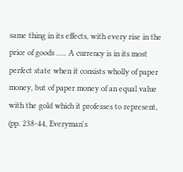same thing in its effects, with every rise in the price of goods ..... A currency is in its most perfect state when it consists wholly of paper money, but of paper money of an equal value with the gold which it professes to represent, (pp. 238-44, Everyman's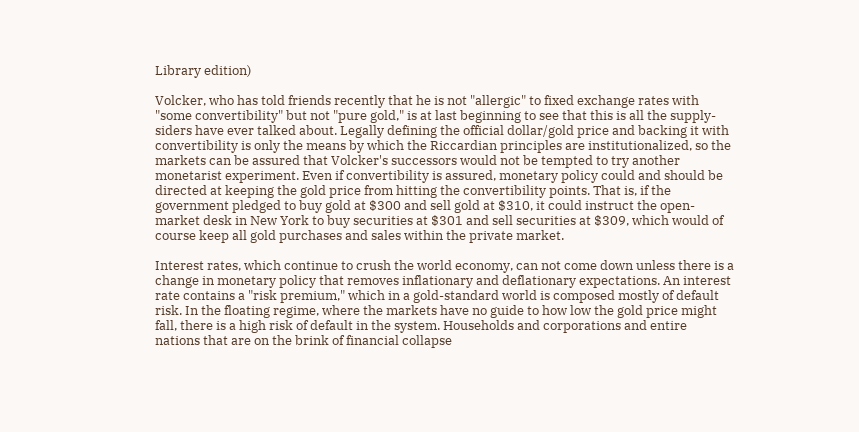Library edition)

Volcker, who has told friends recently that he is not "allergic" to fixed exchange rates with "some convertibility" but not "pure gold," is at last beginning to see that this is all the supply-siders have ever talked about. Legally defining the official dollar/gold price and backing it with convertibility is only the means by which the Riccardian principles are institutionalized, so the markets can be assured that Volcker's successors would not be tempted to try another monetarist experiment. Even if convertibility is assured, monetary policy could and should be directed at keeping the gold price from hitting the convertibility points. That is, if the government pledged to buy gold at $300 and sell gold at $310, it could instruct the open-market desk in New York to buy securities at $301 and sell securities at $309, which would of course keep all gold purchases and sales within the private market.

Interest rates, which continue to crush the world economy, can not come down unless there is a change in monetary policy that removes inflationary and deflationary expectations. An interest rate contains a "risk premium," which in a gold-standard world is composed mostly of default risk. In the floating regime, where the markets have no guide to how low the gold price might fall, there is a high risk of default in the system. Households and corporations and entire nations that are on the brink of financial collapse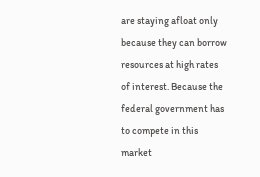are staying afloat only because they can borrow resources at high rates of interest. Because the federal government has to compete in this market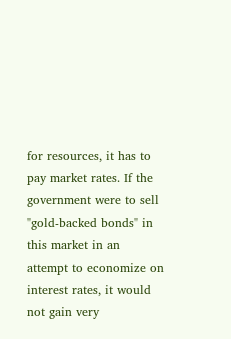for resources, it has to pay market rates. If the government were to sell "gold-backed bonds" in this market in an attempt to economize on interest rates, it would not gain very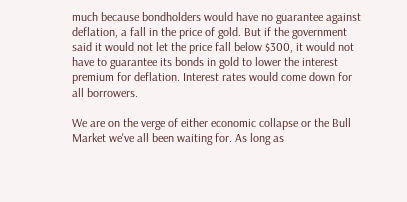much because bondholders would have no guarantee against deflation, a fall in the price of gold. But if the government said it would not let the price fall below $300, it would not have to guarantee its bonds in gold to lower the interest premium for deflation. Interest rates would come down for all borrowers.

We are on the verge of either economic collapse or the Bull Market we've all been waiting for. As long as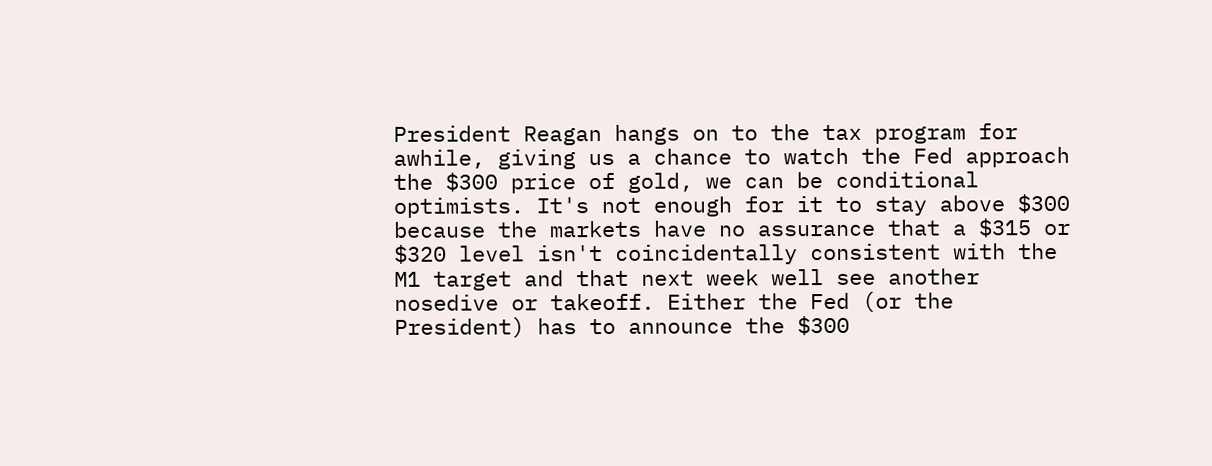President Reagan hangs on to the tax program for awhile, giving us a chance to watch the Fed approach the $300 price of gold, we can be conditional optimists. It's not enough for it to stay above $300 because the markets have no assurance that a $315 or $320 level isn't coincidentally consistent with the M1 target and that next week well see another nosedive or takeoff. Either the Fed (or the President) has to announce the $300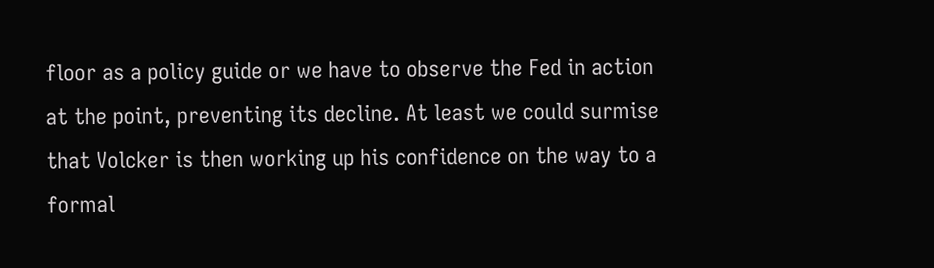floor as a policy guide or we have to observe the Fed in action at the point, preventing its decline. At least we could surmise that Volcker is then working up his confidence on the way to a formal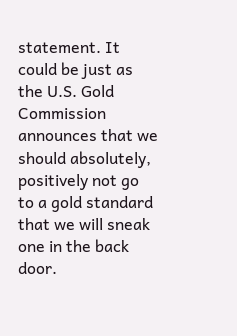statement. It could be just as the U.S. Gold Commission announces that we should absolutely, positively not go to a gold standard that we will sneak one in the back door.